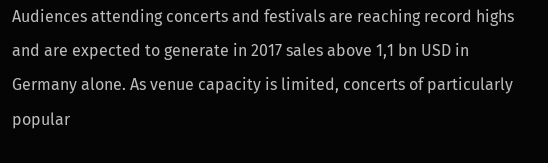Audiences attending concerts and festivals are reaching record highs and are expected to generate in 2017 sales above 1,1 bn USD in Germany alone. As venue capacity is limited, concerts of particularly popular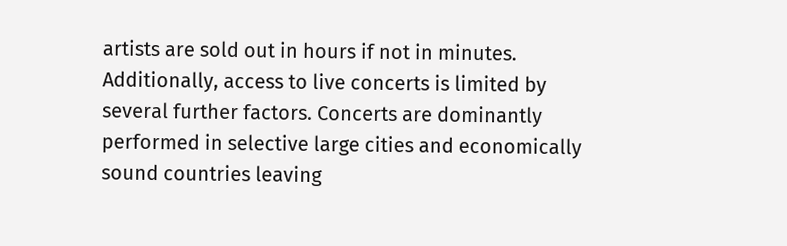artists are sold out in hours if not in minutes. Additionally, access to live concerts is limited by several further factors. Concerts are dominantly performed in selective large cities and economically sound countries leaving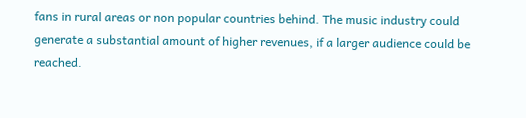fans in rural areas or non popular countries behind. The music industry could generate a substantial amount of higher revenues, if a larger audience could be reached.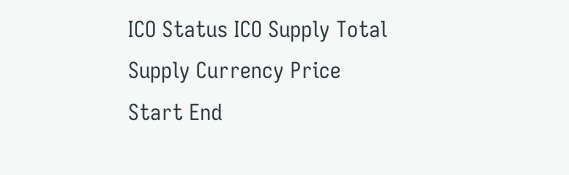ICO Status ICO Supply Total Supply Currency Price Start End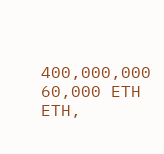400,000,000 60,000 ETH ETH,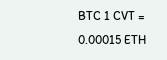BTC 1 CVT = 0.00015 ETH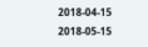2018-04-15 2018-05-15